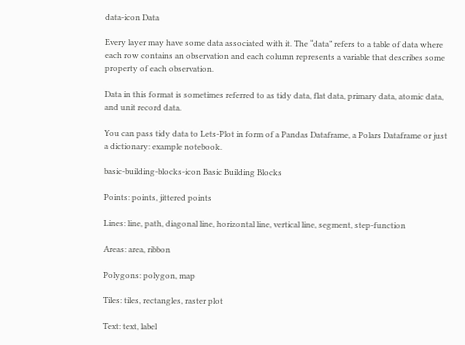data-icon Data

Every layer may have some data associated with it. The “data” refers to a table of data where each row contains an observation and each column represents a variable that describes some property of each observation.

Data in this format is sometimes referred to as tidy data, flat data, primary data, atomic data, and unit record data.

You can pass tidy data to Lets-Plot in form of a Pandas Dataframe, a Polars Dataframe or just a dictionary: example notebook.

basic-building-blocks-icon Basic Building Blocks

Points: points, jittered points

Lines: line, path, diagonal line, horizontal line, vertical line, segment, step-function

Areas: area, ribbon

Polygons: polygon, map

Tiles: tiles, rectangles, raster plot

Text: text, label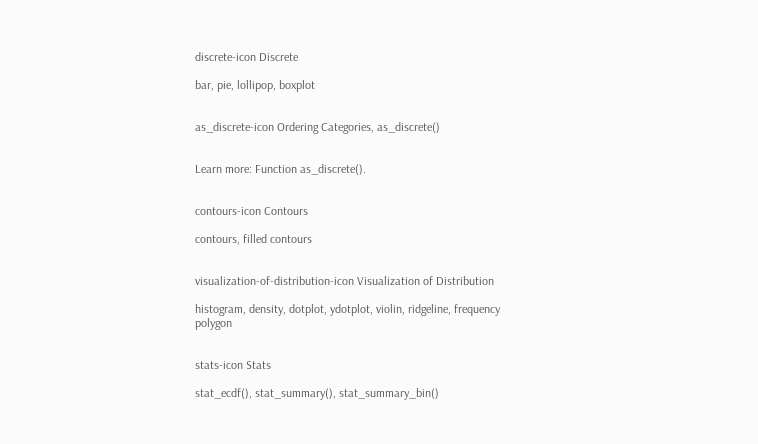discrete-icon Discrete

bar, pie, lollipop, boxplot


as_discrete-icon Ordering Categories, as_discrete()


Learn more: Function as_discrete().


contours-icon Contours

contours, filled contours


visualization-of-distribution-icon Visualization of Distribution

histogram, density, dotplot, ydotplot, violin, ridgeline, frequency polygon


stats-icon Stats

stat_ecdf(), stat_summary(), stat_summary_bin()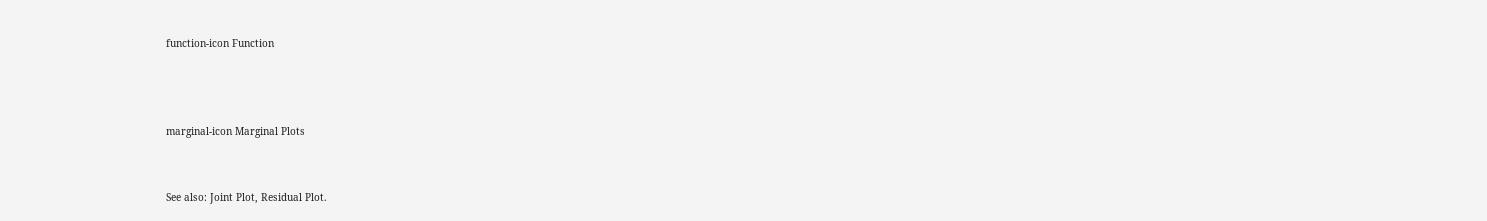function-icon Function



marginal-icon Marginal Plots


See also: Joint Plot, Residual Plot.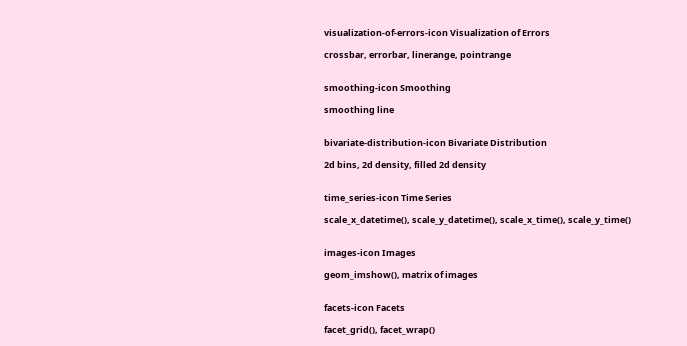visualization-of-errors-icon Visualization of Errors

crossbar, errorbar, linerange, pointrange


smoothing-icon Smoothing

smoothing line


bivariate-distribution-icon Bivariate Distribution

2d bins, 2d density, filled 2d density


time_series-icon Time Series

scale_x_datetime(), scale_y_datetime(), scale_x_time(), scale_y_time()


images-icon Images

geom_imshow(), matrix of images


facets-icon Facets

facet_grid(), facet_wrap()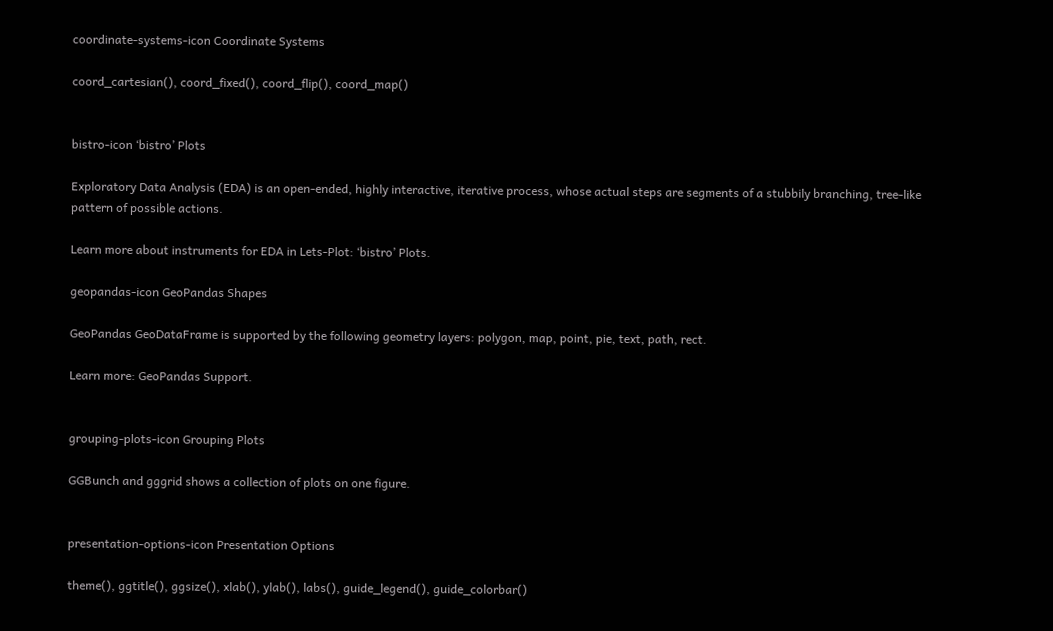coordinate-systems-icon Coordinate Systems

coord_cartesian(), coord_fixed(), coord_flip(), coord_map()


bistro-icon ‘bistro’ Plots

Exploratory Data Analysis (EDA) is an open-ended, highly interactive, iterative process, whose actual steps are segments of a stubbily branching, tree-like pattern of possible actions.

Learn more about instruments for EDA in Lets-Plot: ‘bistro’ Plots.

geopandas-icon GeoPandas Shapes

GeoPandas GeoDataFrame is supported by the following geometry layers: polygon, map, point, pie, text, path, rect.

Learn more: GeoPandas Support.


grouping-plots-icon Grouping Plots

GGBunch and gggrid shows a collection of plots on one figure.


presentation-options-icon Presentation Options

theme(), ggtitle(), ggsize(), xlab(), ylab(), labs(), guide_legend(), guide_colorbar()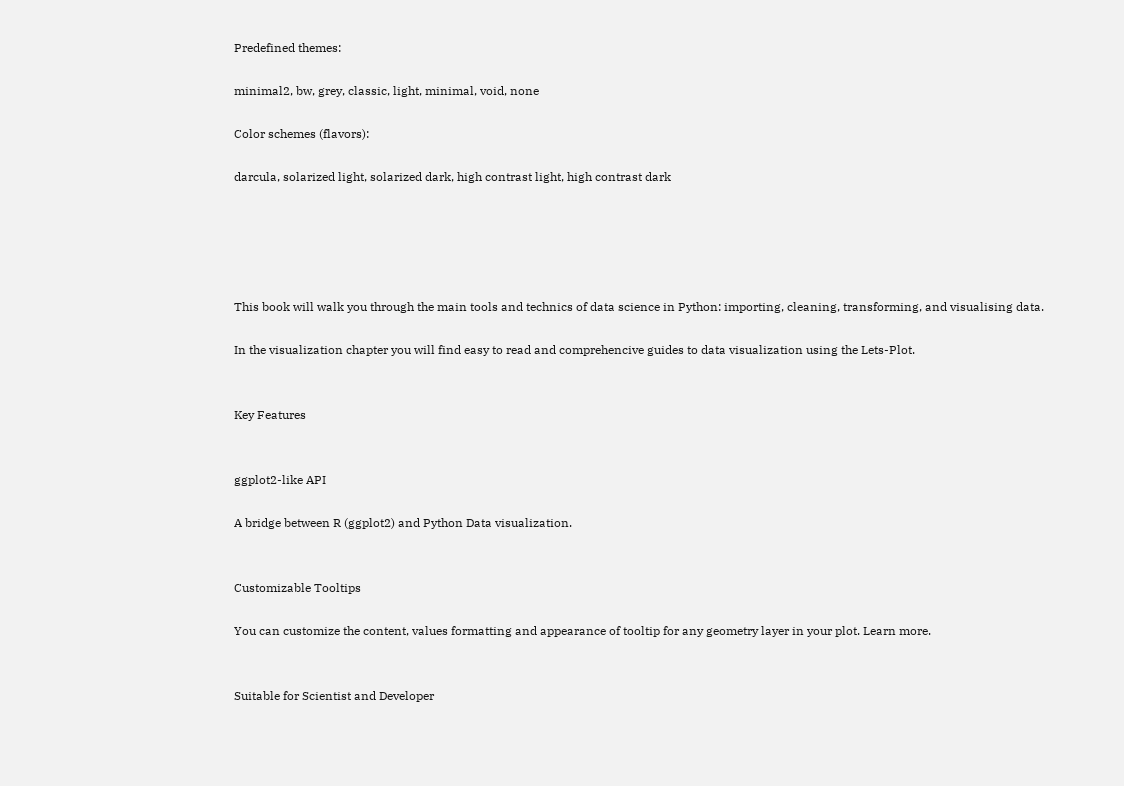Predefined themes:

minimal2, bw, grey, classic, light, minimal, void, none

Color schemes (flavors):

darcula, solarized light, solarized dark, high contrast light, high contrast dark





This book will walk you through the main tools and technics of data science in Python: importing, cleaning, transforming, and visualising data.

In the visualization chapter you will find easy to read and comprehencive guides to data visualization using the Lets-Plot.


Key Features


ggplot2-like API

A bridge between R (ggplot2) and Python Data visualization.


Customizable Tooltips

You can customize the content, values formatting and appearance of tooltip for any geometry layer in your plot. Learn more.


Suitable for Scientist and Developer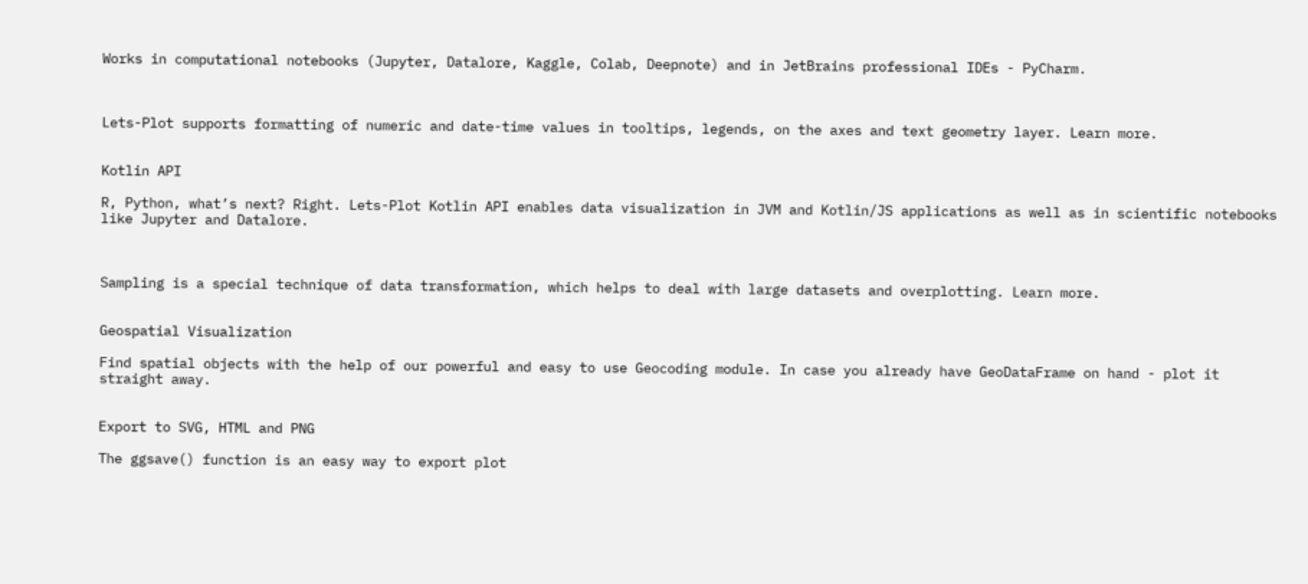Works in computational notebooks (Jupyter, Datalore, Kaggle, Colab, Deepnote) and in JetBrains professional IDEs - PyCharm.



Lets-Plot supports formatting of numeric and date-time values in tooltips, legends, on the axes and text geometry layer. Learn more.


Kotlin API

R, Python, what’s next? Right. Lets-Plot Kotlin API enables data visualization in JVM and Kotlin/JS applications as well as in scientific notebooks like Jupyter and Datalore.



Sampling is a special technique of data transformation, which helps to deal with large datasets and overplotting. Learn more.


Geospatial Visualization

Find spatial objects with the help of our powerful and easy to use Geocoding module. In case you already have GeoDataFrame on hand - plot it straight away.


Export to SVG, HTML and PNG

The ggsave() function is an easy way to export plot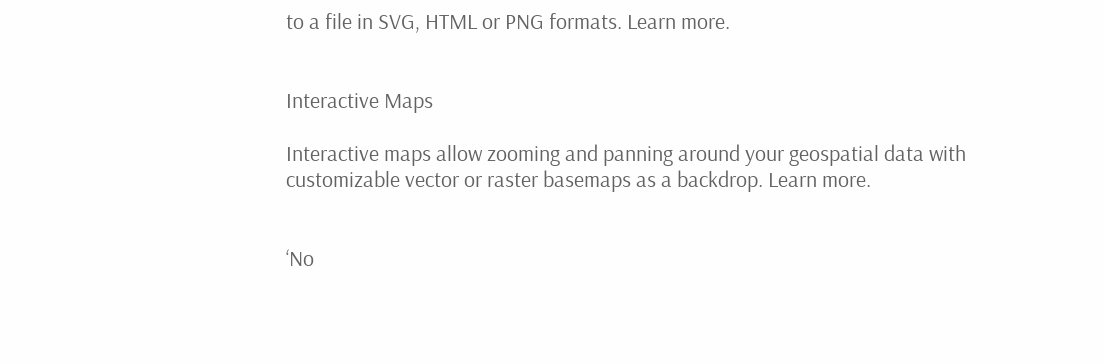to a file in SVG, HTML or PNG formats. Learn more.


Interactive Maps

Interactive maps allow zooming and panning around your geospatial data with customizable vector or raster basemaps as a backdrop. Learn more.


‘No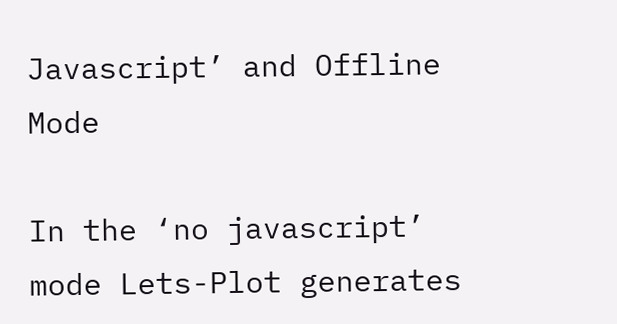Javascript’ and Offline Mode

In the ‘no javascript’ mode Lets-Plot generates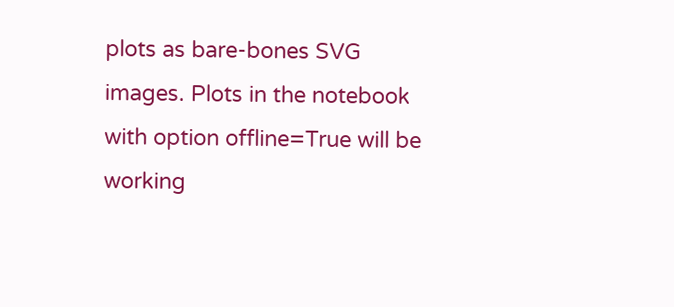plots as bare-bones SVG images. Plots in the notebook with option offline=True will be working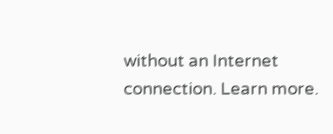without an Internet connection. Learn more.